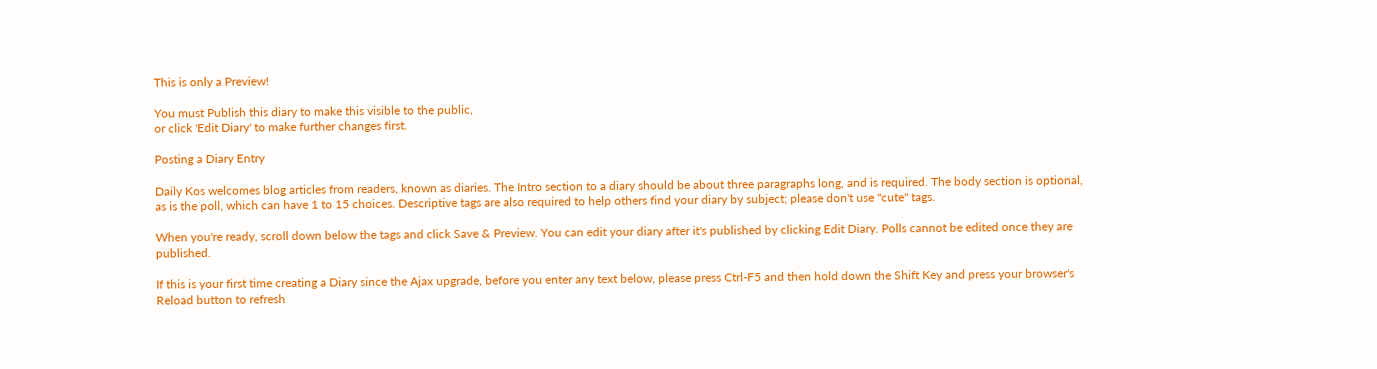This is only a Preview!

You must Publish this diary to make this visible to the public,
or click 'Edit Diary' to make further changes first.

Posting a Diary Entry

Daily Kos welcomes blog articles from readers, known as diaries. The Intro section to a diary should be about three paragraphs long, and is required. The body section is optional, as is the poll, which can have 1 to 15 choices. Descriptive tags are also required to help others find your diary by subject; please don't use "cute" tags.

When you're ready, scroll down below the tags and click Save & Preview. You can edit your diary after it's published by clicking Edit Diary. Polls cannot be edited once they are published.

If this is your first time creating a Diary since the Ajax upgrade, before you enter any text below, please press Ctrl-F5 and then hold down the Shift Key and press your browser's Reload button to refresh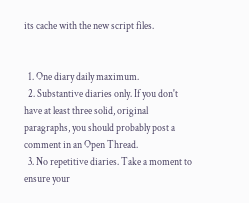its cache with the new script files.


  1. One diary daily maximum.
  2. Substantive diaries only. If you don't have at least three solid, original paragraphs, you should probably post a comment in an Open Thread.
  3. No repetitive diaries. Take a moment to ensure your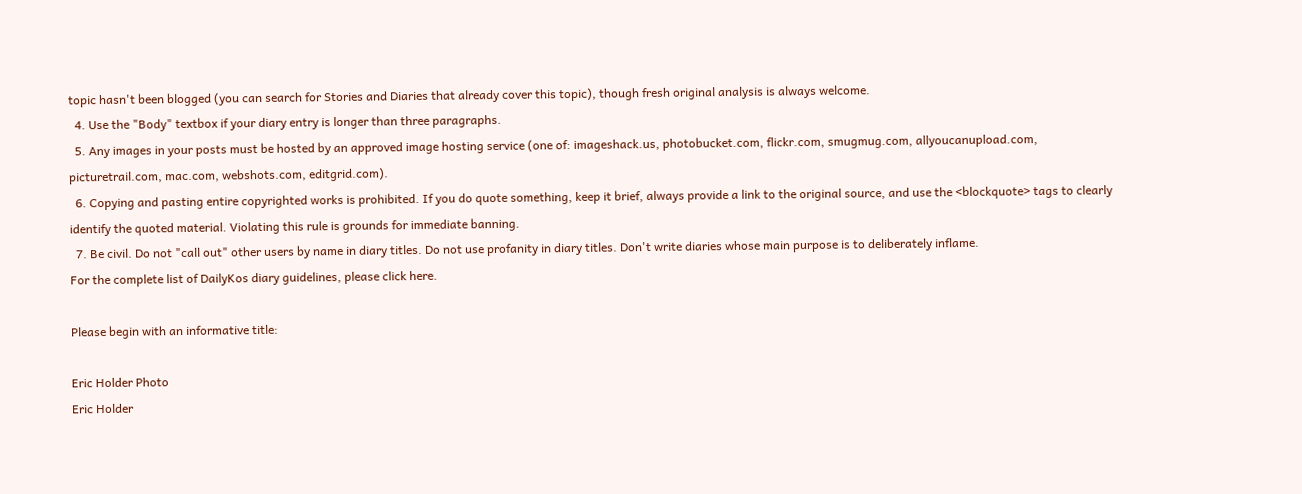topic hasn't been blogged (you can search for Stories and Diaries that already cover this topic), though fresh original analysis is always welcome.
  4. Use the "Body" textbox if your diary entry is longer than three paragraphs.
  5. Any images in your posts must be hosted by an approved image hosting service (one of: imageshack.us, photobucket.com, flickr.com, smugmug.com, allyoucanupload.com, picturetrail.com, mac.com, webshots.com, editgrid.com).
  6. Copying and pasting entire copyrighted works is prohibited. If you do quote something, keep it brief, always provide a link to the original source, and use the <blockquote> tags to clearly identify the quoted material. Violating this rule is grounds for immediate banning.
  7. Be civil. Do not "call out" other users by name in diary titles. Do not use profanity in diary titles. Don't write diaries whose main purpose is to deliberately inflame.
For the complete list of DailyKos diary guidelines, please click here.

Please begin with an informative title:

Eric Holder Photo
Eric Holder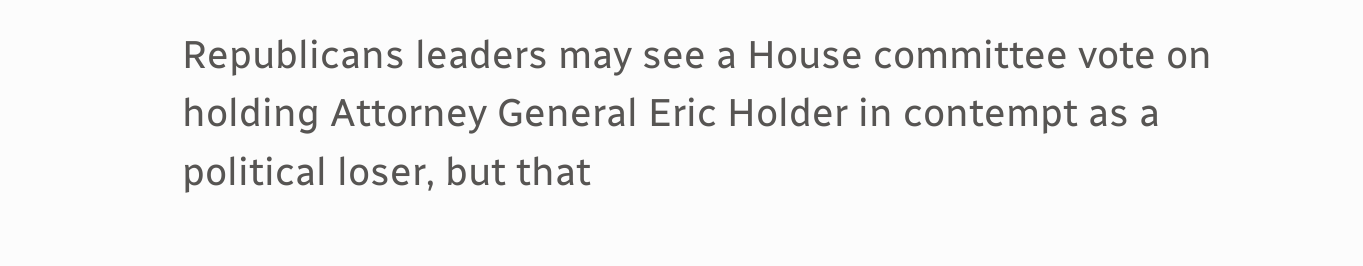Republicans leaders may see a House committee vote on holding Attorney General Eric Holder in contempt as a political loser, but that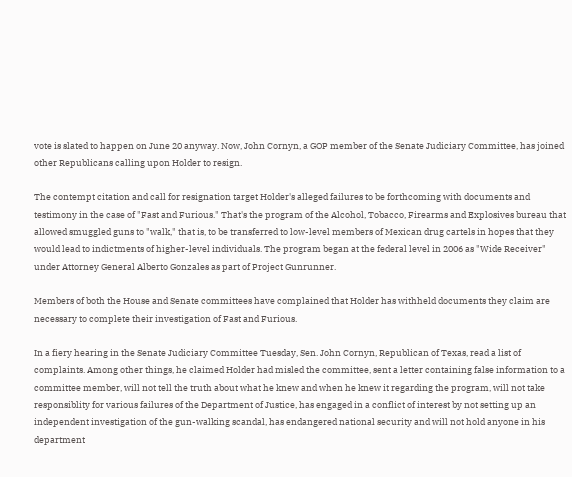vote is slated to happen on June 20 anyway. Now, John Cornyn, a GOP member of the Senate Judiciary Committee, has joined other Republicans calling upon Holder to resign.

The contempt citation and call for resignation target Holder's alleged failures to be forthcoming with documents and testimony in the case of "Fast and Furious." That's the program of the Alcohol, Tobacco, Firearms and Explosives bureau that allowed smuggled guns to "walk," that is, to be transferred to low-level members of Mexican drug cartels in hopes that they would lead to indictments of higher-level individuals. The program began at the federal level in 2006 as "Wide Receiver" under Attorney General Alberto Gonzales as part of Project Gunrunner.

Members of both the House and Senate committees have complained that Holder has withheld documents they claim are necessary to complete their investigation of Fast and Furious.

In a fiery hearing in the Senate Judiciary Committee Tuesday, Sen. John Cornyn, Republican of Texas, read a list of complaints. Among other things, he claimed Holder had misled the committee, sent a letter containing false information to a committee member, will not tell the truth about what he knew and when he knew it regarding the program, will not take responsiblity for various failures of the Department of Justice, has engaged in a conflict of interest by not setting up an independent investigation of the gun-walking scandal, has endangered national security and will not hold anyone in his department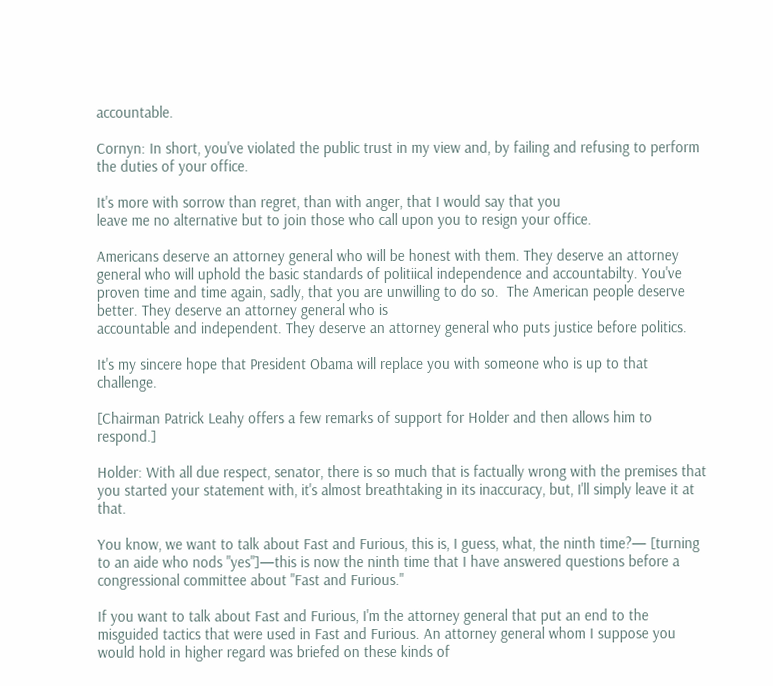accountable.

Cornyn: In short, you've violated the public trust in my view and, by failing and refusing to perform the duties of your office.

It's more with sorrow than regret, than with anger, that I would say that you
leave me no alternative but to join those who call upon you to resign your office.

Americans deserve an attorney general who will be honest with them. They deserve an attorney general who will uphold the basic standards of politiical independence and accountabilty. You've proven time and time again, sadly, that you are unwilling to do so.  The American people deserve better. They deserve an attorney general who is
accountable and independent. They deserve an attorney general who puts justice before politics.

It's my sincere hope that President Obama will replace you with someone who is up to that challenge.

[Chairman Patrick Leahy offers a few remarks of support for Holder and then allows him to respond.]

Holder: With all due respect, senator, there is so much that is factually wrong with the premises that you started your statement with, it's almost breathtaking in its inaccuracy, but, I'll simply leave it at that.

You know, we want to talk about Fast and Furious, this is, I guess, what, the ninth time?— [turning to an aide who nods "yes"]—this is now the ninth time that I have answered questions before a congressional committee about "Fast and Furious."

If you want to talk about Fast and Furious, I'm the attorney general that put an end to the misguided tactics that were used in Fast and Furious. An attorney general whom I suppose you would hold in higher regard was briefed on these kinds of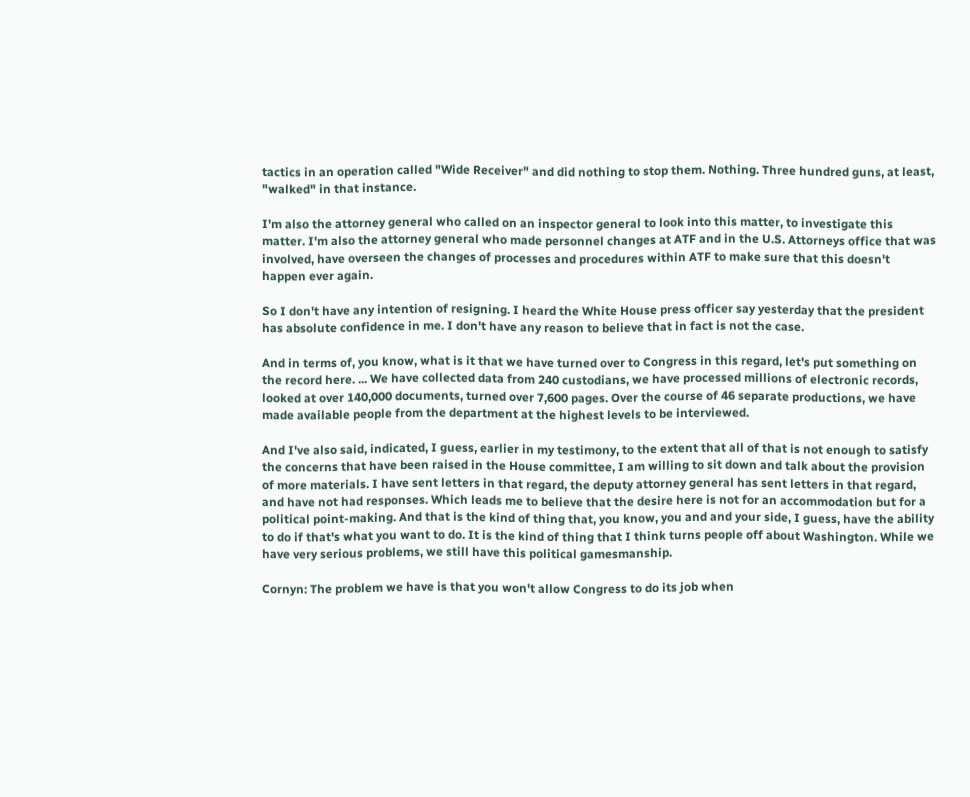tactics in an operation called "Wide Receiver" and did nothing to stop them. Nothing. Three hundred guns, at least, "walked" in that instance.

I'm also the attorney general who called on an inspector general to look into this matter, to investigate this matter. I'm also the attorney general who made personnel changes at ATF and in the U.S. Attorneys office that was involved, have overseen the changes of processes and procedures within ATF to make sure that this doesn't happen ever again.

So I don't have any intention of resigning. I heard the White House press officer say yesterday that the president has absolute confidence in me. I don't have any reason to believe that in fact is not the case.

And in terms of, you know, what is it that we have turned over to Congress in this regard, let's put something on the record here. ... We have collected data from 240 custodians, we have processed millions of electronic records, looked at over 140,000 documents, turned over 7,600 pages. Over the course of 46 separate productions, we have made available people from the department at the highest levels to be interviewed.

And I've also said, indicated, I guess, earlier in my testimony, to the extent that all of that is not enough to satisfy the concerns that have been raised in the House committee, I am willing to sit down and talk about the provision of more materials. I have sent letters in that regard, the deputy attorney general has sent letters in that regard, and have not had responses. Which leads me to believe that the desire here is not for an accommodation but for a political point-making. And that is the kind of thing that, you know, you and and your side, I guess, have the ability to do if that's what you want to do. It is the kind of thing that I think turns people off about Washington. While we have very serious problems, we still have this political gamesmanship.

Cornyn: The problem we have is that you won't allow Congress to do its job when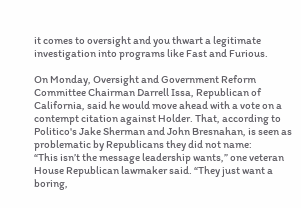it comes to oversight and you thwart a legitimate investigation into programs like Fast and Furious.

On Monday, Oversight and Government Reform Committee Chairman Darrell Issa, Republican of California, said he would move ahead with a vote on a contempt citation against Holder. That, according to Politico's Jake Sherman and John Bresnahan, is seen as problematic by Republicans they did not name:
“This isn’t the message leadership wants,” one veteran House Republican lawmaker said. “They just want a boring,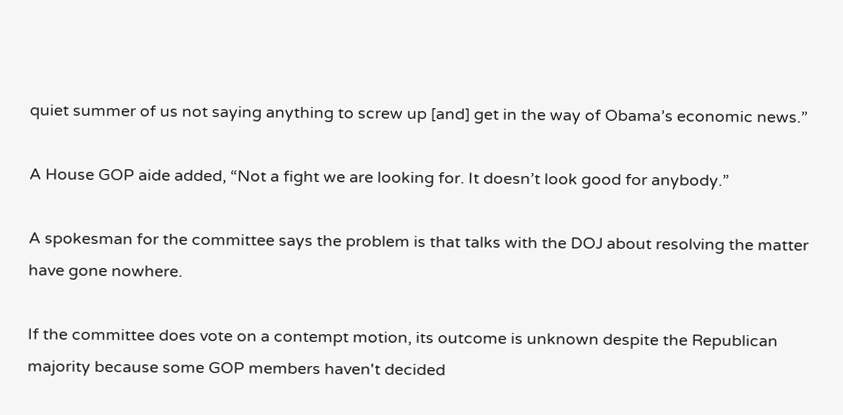quiet summer of us not saying anything to screw up [and] get in the way of Obama’s economic news.”

A House GOP aide added, “Not a fight we are looking for. It doesn’t look good for anybody.”

A spokesman for the committee says the problem is that talks with the DOJ about resolving the matter have gone nowhere.

If the committee does vote on a contempt motion, its outcome is unknown despite the Republican majority because some GOP members haven't decided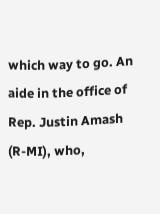which way to go. An aide in the office of Rep. Justin Amash (R-MI), who,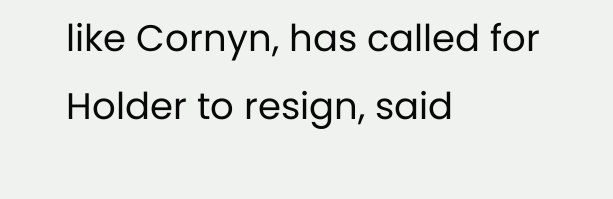like Cornyn, has called for Holder to resign, said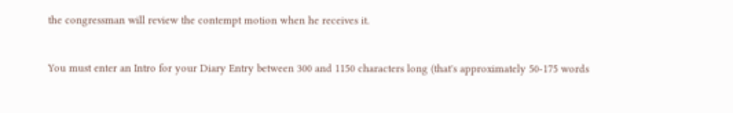the congressman will review the contempt motion when he receives it.


You must enter an Intro for your Diary Entry between 300 and 1150 characters long (that's approximately 50-175 words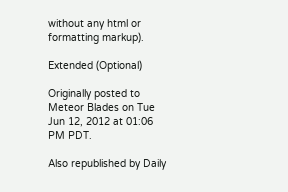without any html or formatting markup).

Extended (Optional)

Originally posted to Meteor Blades on Tue Jun 12, 2012 at 01:06 PM PDT.

Also republished by Daily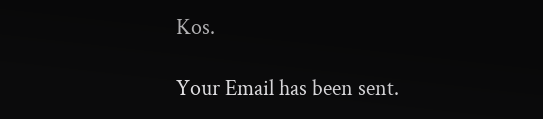Kos.

Your Email has been sent.